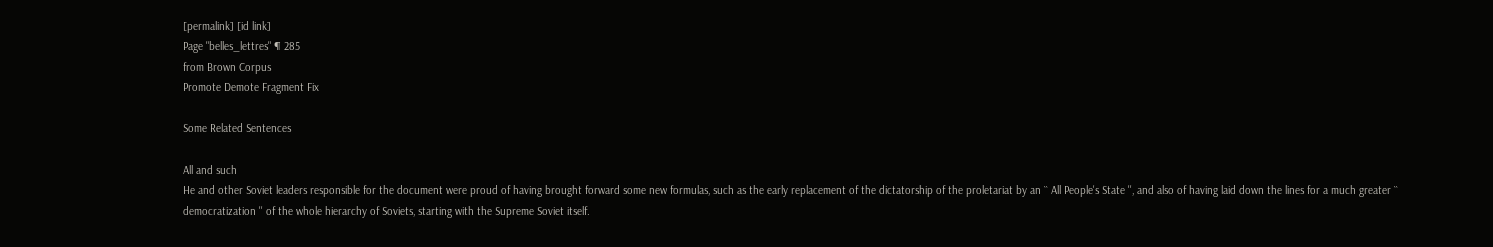[permalink] [id link]
Page "belles_lettres" ¶ 285
from Brown Corpus
Promote Demote Fragment Fix

Some Related Sentences

All and such
He and other Soviet leaders responsible for the document were proud of having brought forward some new formulas, such as the early replacement of the dictatorship of the proletariat by an `` All People's State '', and also of having laid down the lines for a much greater `` democratization '' of the whole hierarchy of Soviets, starting with the Supreme Soviet itself.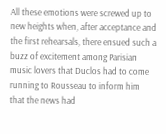All these emotions were screwed up to new heights when, after acceptance and the first rehearsals, there ensued such a buzz of excitement among Parisian music lovers that Duclos had to come running to Rousseau to inform him that the news had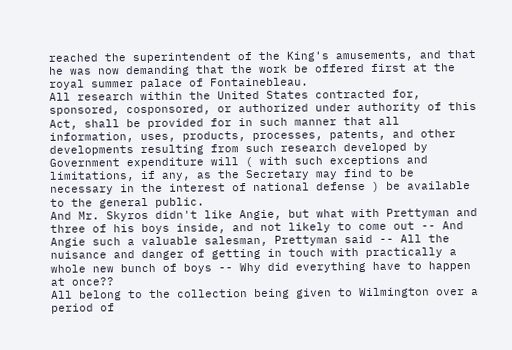reached the superintendent of the King's amusements, and that he was now demanding that the work be offered first at the royal summer palace of Fontainebleau.
All research within the United States contracted for, sponsored, cosponsored, or authorized under authority of this Act, shall be provided for in such manner that all information, uses, products, processes, patents, and other developments resulting from such research developed by Government expenditure will ( with such exceptions and limitations, if any, as the Secretary may find to be necessary in the interest of national defense ) be available to the general public.
And Mr. Skyros didn't like Angie, but what with Prettyman and three of his boys inside, and not likely to come out -- And Angie such a valuable salesman, Prettyman said -- All the nuisance and danger of getting in touch with practically a whole new bunch of boys -- Why did everything have to happen at once??
All belong to the collection being given to Wilmington over a period of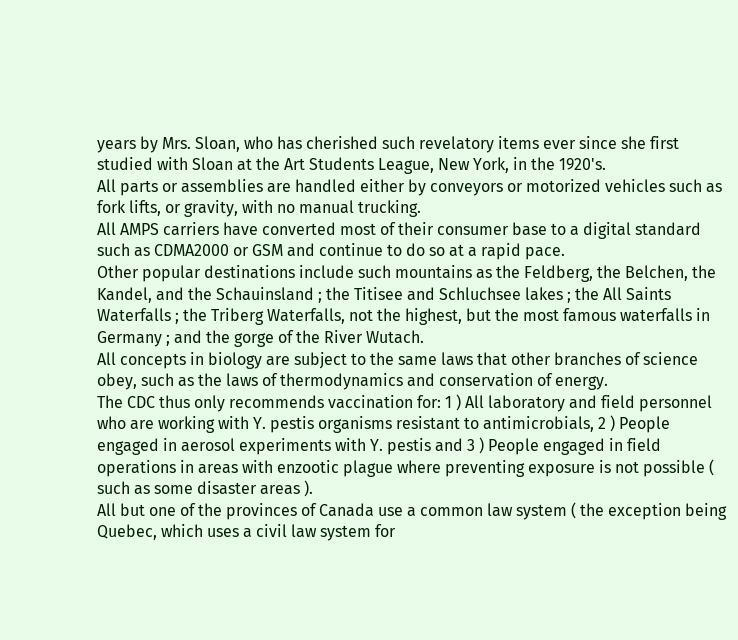years by Mrs. Sloan, who has cherished such revelatory items ever since she first studied with Sloan at the Art Students League, New York, in the 1920's.
All parts or assemblies are handled either by conveyors or motorized vehicles such as fork lifts, or gravity, with no manual trucking.
All AMPS carriers have converted most of their consumer base to a digital standard such as CDMA2000 or GSM and continue to do so at a rapid pace.
Other popular destinations include such mountains as the Feldberg, the Belchen, the Kandel, and the Schauinsland ; the Titisee and Schluchsee lakes ; the All Saints Waterfalls ; the Triberg Waterfalls, not the highest, but the most famous waterfalls in Germany ; and the gorge of the River Wutach.
All concepts in biology are subject to the same laws that other branches of science obey, such as the laws of thermodynamics and conservation of energy.
The CDC thus only recommends vaccination for: 1 ) All laboratory and field personnel who are working with Y. pestis organisms resistant to antimicrobials, 2 ) People engaged in aerosol experiments with Y. pestis and 3 ) People engaged in field operations in areas with enzootic plague where preventing exposure is not possible ( such as some disaster areas ).
All but one of the provinces of Canada use a common law system ( the exception being Quebec, which uses a civil law system for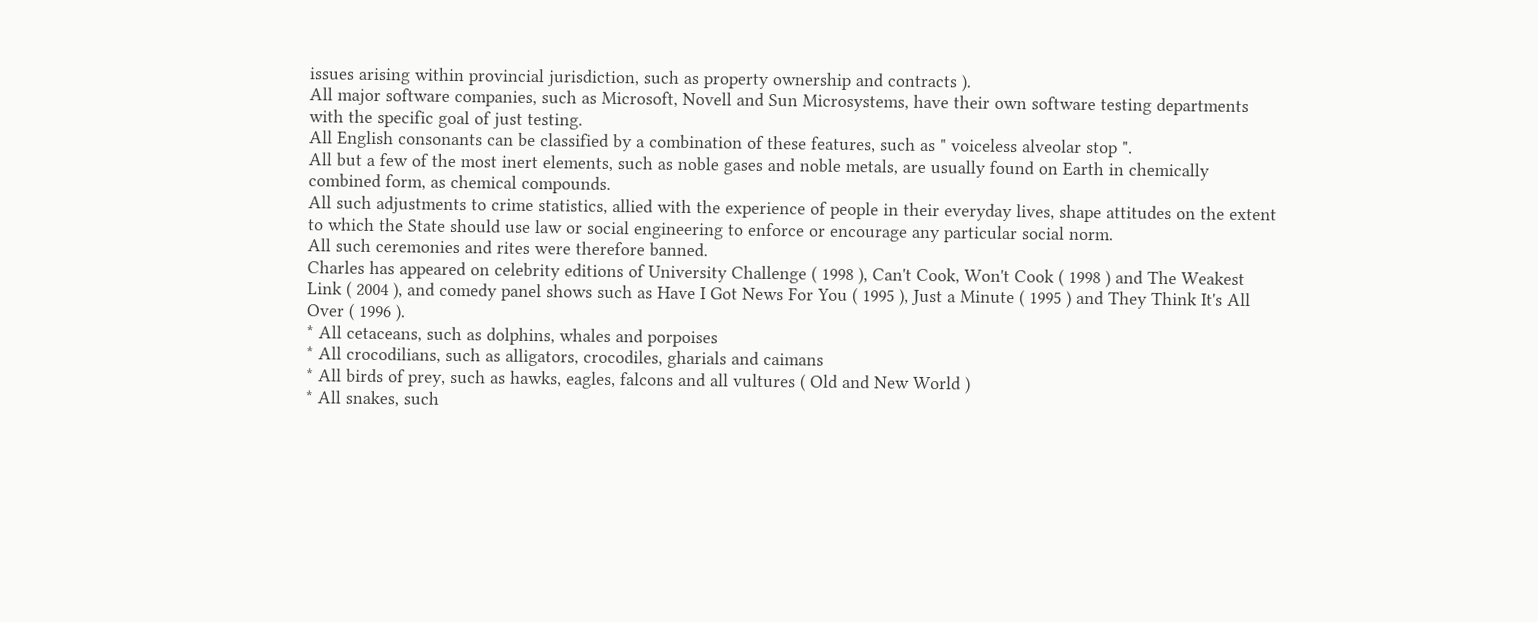issues arising within provincial jurisdiction, such as property ownership and contracts ).
All major software companies, such as Microsoft, Novell and Sun Microsystems, have their own software testing departments with the specific goal of just testing.
All English consonants can be classified by a combination of these features, such as " voiceless alveolar stop ".
All but a few of the most inert elements, such as noble gases and noble metals, are usually found on Earth in chemically combined form, as chemical compounds.
All such adjustments to crime statistics, allied with the experience of people in their everyday lives, shape attitudes on the extent to which the State should use law or social engineering to enforce or encourage any particular social norm.
All such ceremonies and rites were therefore banned.
Charles has appeared on celebrity editions of University Challenge ( 1998 ), Can't Cook, Won't Cook ( 1998 ) and The Weakest Link ( 2004 ), and comedy panel shows such as Have I Got News For You ( 1995 ), Just a Minute ( 1995 ) and They Think It's All Over ( 1996 ).
* All cetaceans, such as dolphins, whales and porpoises
* All crocodilians, such as alligators, crocodiles, gharials and caimans
* All birds of prey, such as hawks, eagles, falcons and all vultures ( Old and New World )
* All snakes, such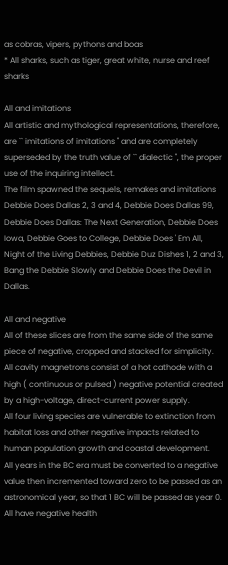as cobras, vipers, pythons and boas
* All sharks, such as tiger, great white, nurse and reef sharks

All and imitations
All artistic and mythological representations, therefore, are `` imitations of imitations '' and are completely superseded by the truth value of `` dialectic '', the proper use of the inquiring intellect.
The film spawned the sequels, remakes and imitations Debbie Does Dallas 2, 3 and 4, Debbie Does Dallas 99, Debbie Does Dallas: The Next Generation, Debbie Does Iowa, Debbie Goes to College, Debbie Does ' Em All, Night of the Living Debbies, Debbie Duz Dishes 1, 2 and 3, Bang the Debbie Slowly and Debbie Does the Devil in Dallas.

All and negative
All of these slices are from the same side of the same piece of negative, cropped and stacked for simplicity.
All cavity magnetrons consist of a hot cathode with a high ( continuous or pulsed ) negative potential created by a high-voltage, direct-current power supply.
All four living species are vulnerable to extinction from habitat loss and other negative impacts related to human population growth and coastal development.
All years in the BC era must be converted to a negative value then incremented toward zero to be passed as an astronomical year, so that 1 BC will be passed as year 0.
All have negative health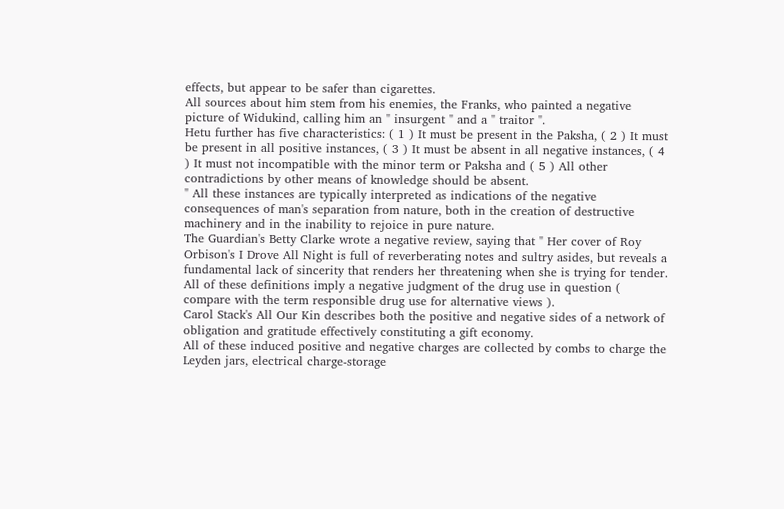effects, but appear to be safer than cigarettes.
All sources about him stem from his enemies, the Franks, who painted a negative picture of Widukind, calling him an " insurgent " and a " traitor ".
Hetu further has five characteristics: ( 1 ) It must be present in the Paksha, ( 2 ) It must be present in all positive instances, ( 3 ) It must be absent in all negative instances, ( 4 ) It must not incompatible with the minor term or Paksha and ( 5 ) All other contradictions by other means of knowledge should be absent.
" All these instances are typically interpreted as indications of the negative consequences of man's separation from nature, both in the creation of destructive machinery and in the inability to rejoice in pure nature.
The Guardian's Betty Clarke wrote a negative review, saying that " Her cover of Roy Orbison's I Drove All Night is full of reverberating notes and sultry asides, but reveals a fundamental lack of sincerity that renders her threatening when she is trying for tender.
All of these definitions imply a negative judgment of the drug use in question ( compare with the term responsible drug use for alternative views ).
Carol Stack's All Our Kin describes both the positive and negative sides of a network of obligation and gratitude effectively constituting a gift economy.
All of these induced positive and negative charges are collected by combs to charge the Leyden jars, electrical charge-storage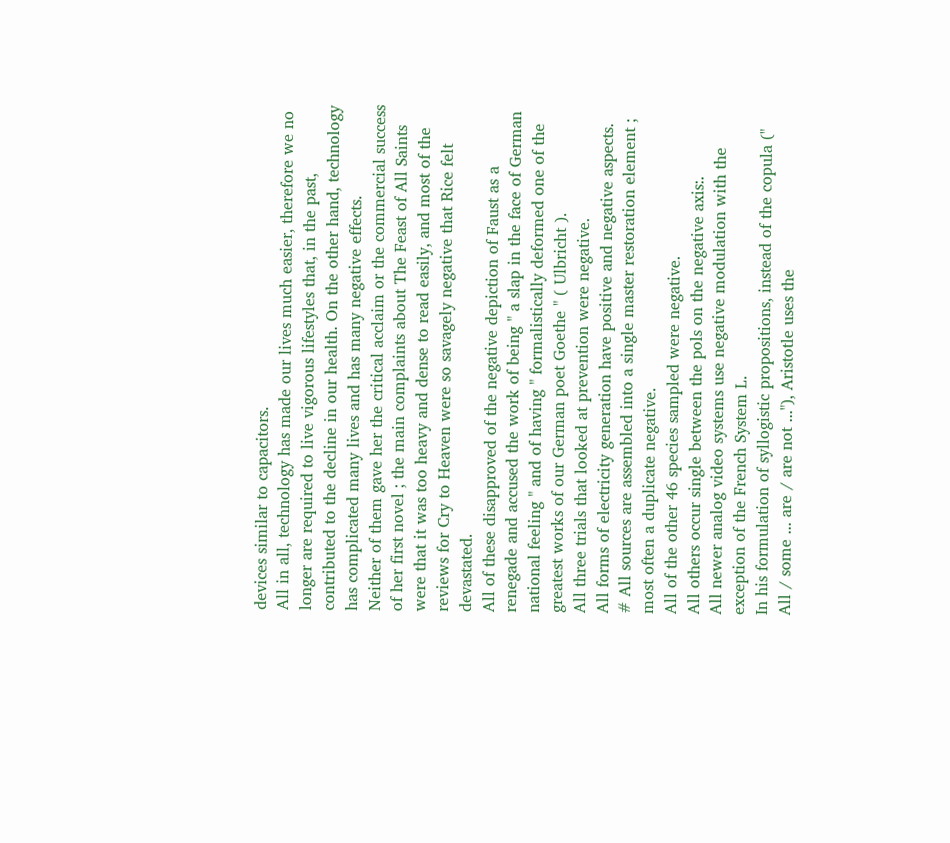devices similar to capacitors.
All in all, technology has made our lives much easier, therefore we no longer are required to live vigorous lifestyles that, in the past, contributed to the decline in our health. On the other hand, technology has complicated many lives and has many negative effects.
Neither of them gave her the critical acclaim or the commercial success of her first novel ; the main complaints about The Feast of All Saints were that it was too heavy and dense to read easily, and most of the reviews for Cry to Heaven were so savagely negative that Rice felt devastated.
All of these disapproved of the negative depiction of Faust as a renegade and accused the work of being " a slap in the face of German national feeling " and of having " formalistically deformed one of the greatest works of our German poet Goethe " ( Ulbricht ).
All three trials that looked at prevention were negative.
All forms of electricity generation have positive and negative aspects.
# All sources are assembled into a single master restoration element ; most often a duplicate negative.
All of the other 46 species sampled were negative.
All others occur single between the pols on the negative axis:.
All newer analog video systems use negative modulation with the exception of the French System L.
In his formulation of syllogistic propositions, instead of the copula (" All / some ... are / are not ..."), Aristotle uses the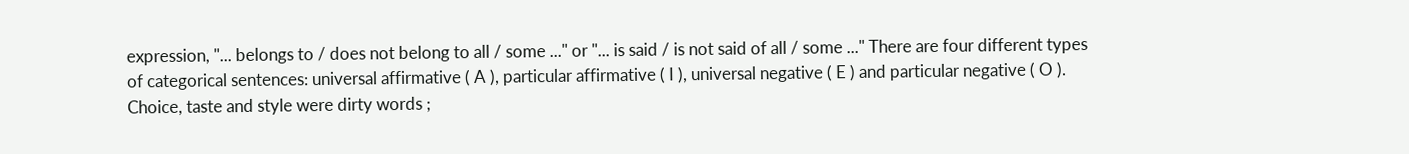expression, "... belongs to / does not belong to all / some ..." or "... is said / is not said of all / some ..." There are four different types of categorical sentences: universal affirmative ( A ), particular affirmative ( I ), universal negative ( E ) and particular negative ( O ).
Choice, taste and style were dirty words ;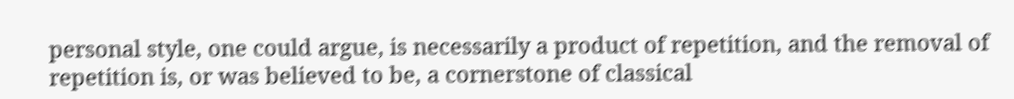personal style, one could argue, is necessarily a product of repetition, and the removal of repetition is, or was believed to be, a cornerstone of classical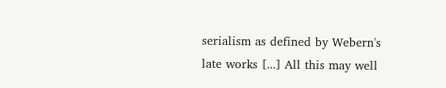serialism as defined by Webern's late works [...] All this may well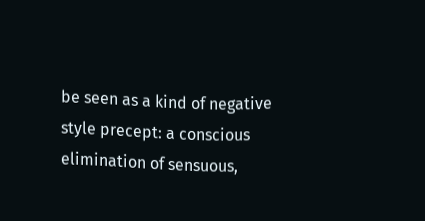be seen as a kind of negative style precept: a conscious elimination of sensuous,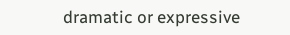dramatic or expressive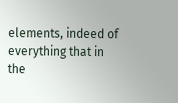elements, indeed of everything that in the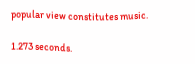popular view constitutes music.

1.273 seconds.